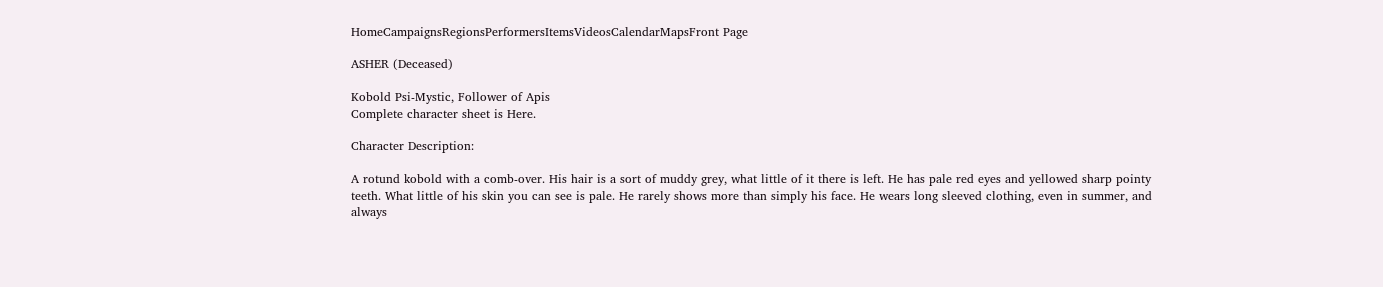HomeCampaignsRegionsPerformersItemsVideosCalendarMapsFront Page

ASHER (Deceased)

Kobold Psi-Mystic, Follower of Apis
Complete character sheet is Here.

Character Description:

A rotund kobold with a comb-over. His hair is a sort of muddy grey, what little of it there is left. He has pale red eyes and yellowed sharp pointy teeth. What little of his skin you can see is pale. He rarely shows more than simply his face. He wears long sleeved clothing, even in summer, and always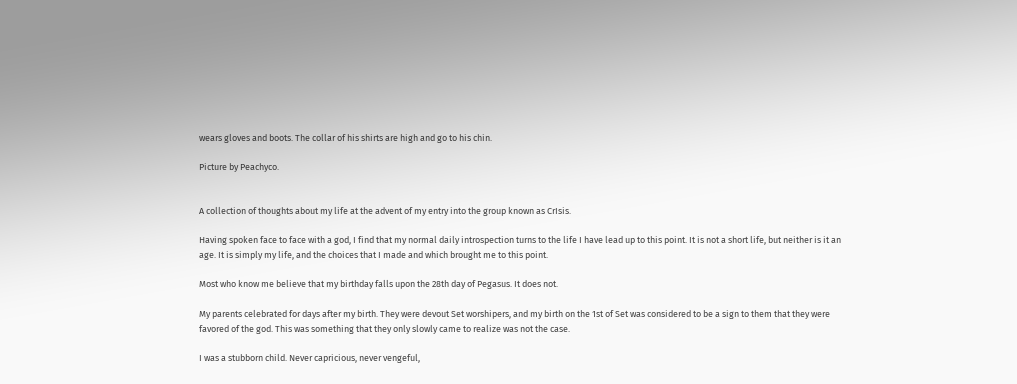wears gloves and boots. The collar of his shirts are high and go to his chin.

Picture by Peachyco.


A collection of thoughts about my life at the advent of my entry into the group known as CrIsis.

Having spoken face to face with a god, I find that my normal daily introspection turns to the life I have lead up to this point. It is not a short life, but neither is it an age. It is simply my life, and the choices that I made and which brought me to this point.

Most who know me believe that my birthday falls upon the 28th day of Pegasus. It does not.

My parents celebrated for days after my birth. They were devout Set worshipers, and my birth on the 1st of Set was considered to be a sign to them that they were favored of the god. This was something that they only slowly came to realize was not the case.

I was a stubborn child. Never capricious, never vengeful,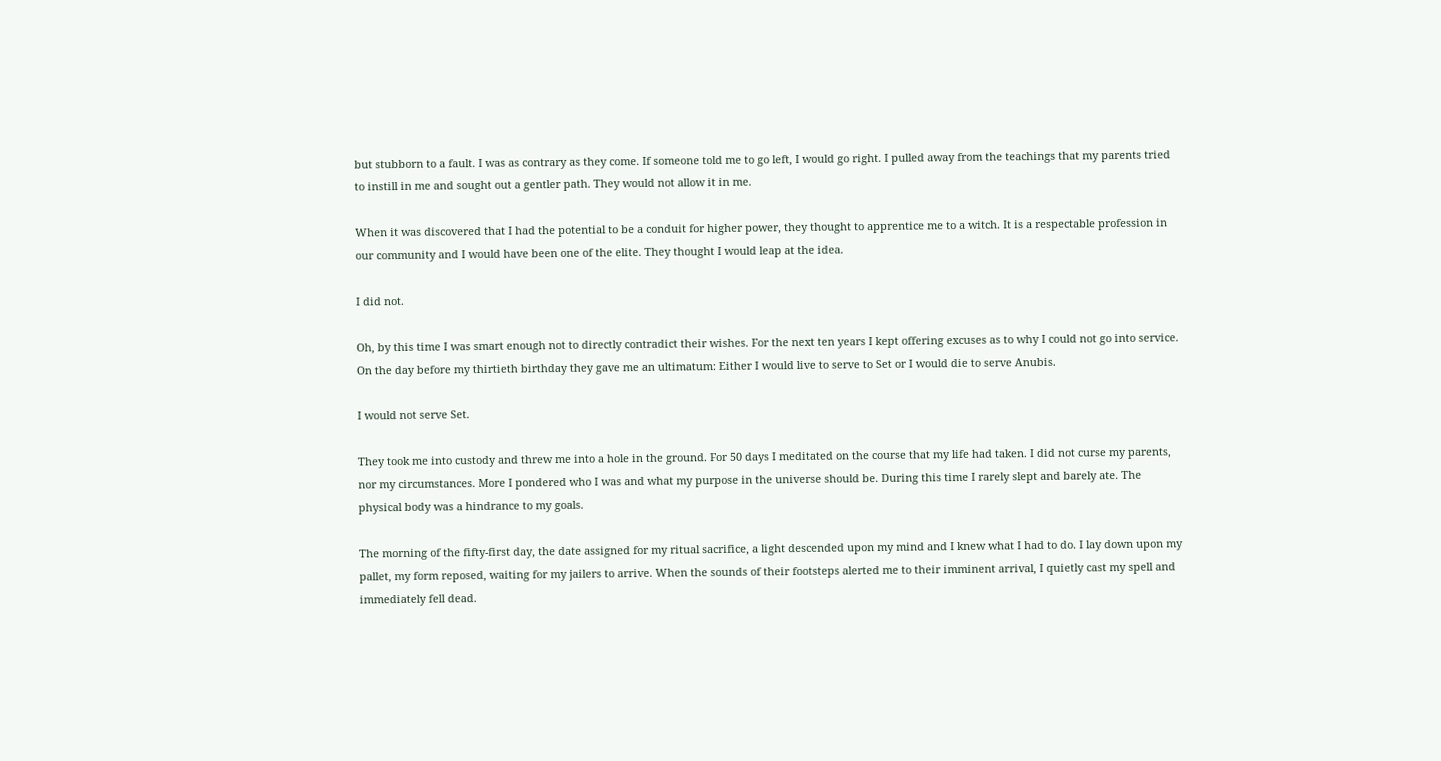but stubborn to a fault. I was as contrary as they come. If someone told me to go left, I would go right. I pulled away from the teachings that my parents tried to instill in me and sought out a gentler path. They would not allow it in me.

When it was discovered that I had the potential to be a conduit for higher power, they thought to apprentice me to a witch. It is a respectable profession in our community and I would have been one of the elite. They thought I would leap at the idea.

I did not.

Oh, by this time I was smart enough not to directly contradict their wishes. For the next ten years I kept offering excuses as to why I could not go into service. On the day before my thirtieth birthday they gave me an ultimatum: Either I would live to serve to Set or I would die to serve Anubis.

I would not serve Set.

They took me into custody and threw me into a hole in the ground. For 50 days I meditated on the course that my life had taken. I did not curse my parents, nor my circumstances. More I pondered who I was and what my purpose in the universe should be. During this time I rarely slept and barely ate. The physical body was a hindrance to my goals.

The morning of the fifty-first day, the date assigned for my ritual sacrifice, a light descended upon my mind and I knew what I had to do. I lay down upon my pallet, my form reposed, waiting for my jailers to arrive. When the sounds of their footsteps alerted me to their imminent arrival, I quietly cast my spell and immediately fell dead.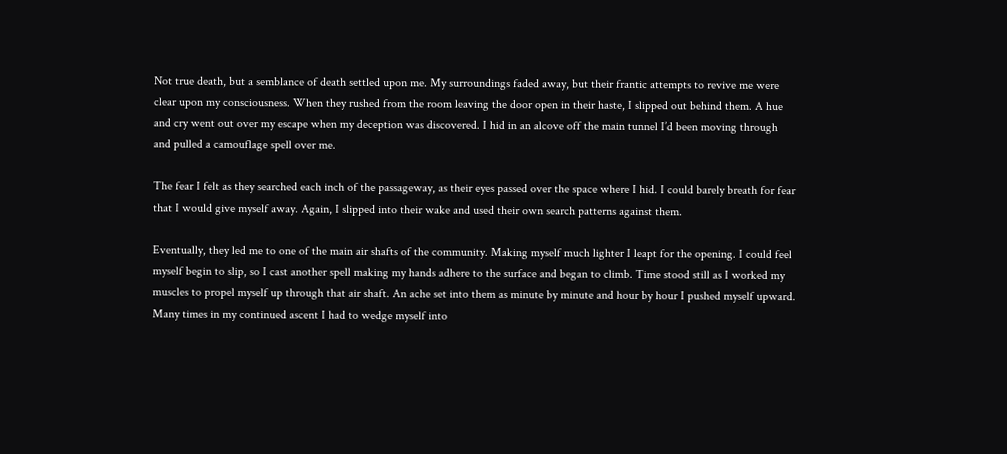Not true death, but a semblance of death settled upon me. My surroundings faded away, but their frantic attempts to revive me were clear upon my consciousness. When they rushed from the room leaving the door open in their haste, I slipped out behind them. A hue and cry went out over my escape when my deception was discovered. I hid in an alcove off the main tunnel I’d been moving through and pulled a camouflage spell over me.

The fear I felt as they searched each inch of the passageway, as their eyes passed over the space where I hid. I could barely breath for fear that I would give myself away. Again, I slipped into their wake and used their own search patterns against them.

Eventually, they led me to one of the main air shafts of the community. Making myself much lighter I leapt for the opening. I could feel myself begin to slip, so I cast another spell making my hands adhere to the surface and began to climb. Time stood still as I worked my muscles to propel myself up through that air shaft. An ache set into them as minute by minute and hour by hour I pushed myself upward. Many times in my continued ascent I had to wedge myself into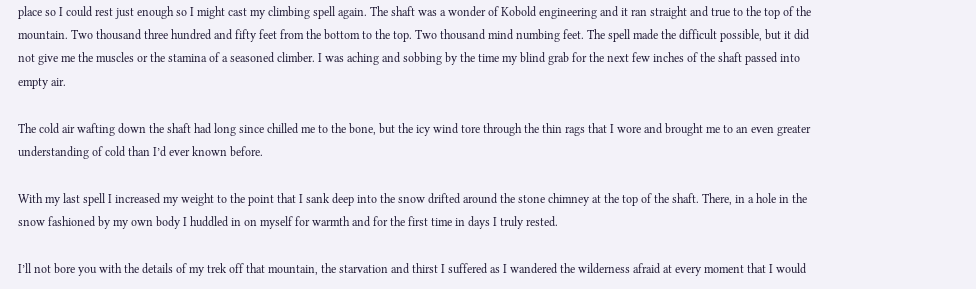place so I could rest just enough so I might cast my climbing spell again. The shaft was a wonder of Kobold engineering and it ran straight and true to the top of the mountain. Two thousand three hundred and fifty feet from the bottom to the top. Two thousand mind numbing feet. The spell made the difficult possible, but it did not give me the muscles or the stamina of a seasoned climber. I was aching and sobbing by the time my blind grab for the next few inches of the shaft passed into empty air.

The cold air wafting down the shaft had long since chilled me to the bone, but the icy wind tore through the thin rags that I wore and brought me to an even greater understanding of cold than I’d ever known before.

With my last spell I increased my weight to the point that I sank deep into the snow drifted around the stone chimney at the top of the shaft. There, in a hole in the snow fashioned by my own body I huddled in on myself for warmth and for the first time in days I truly rested.

I’ll not bore you with the details of my trek off that mountain, the starvation and thirst I suffered as I wandered the wilderness afraid at every moment that I would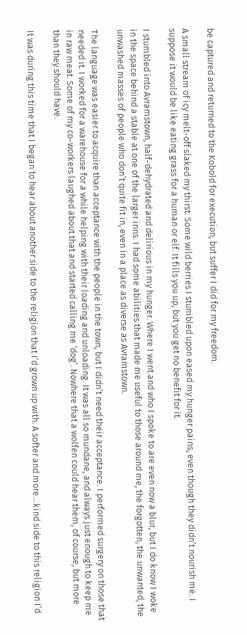be captured and returned to the Kobold for execution, but suffer I did for my freedom.

A small stream of icy melt-off slaked my thirst. Some wild berries I stumbled upon eased my hunger pains, even though they didn’t nourish me. I suppose it would be like eating grass for a human or elf. It fills you up, but you get no benefit for it.

I stumbled into Avramstown, half-dehydrated and delirious in my hunger. Where I went and who I spoke to are even now a blur, but I do know I woke in the space behind a stable at one of the larger inns. I had some abilities that made me useful to those around me, the forgotten, the unwanted, the unwashed masses of people who don’t quite fit in, even in a place as diverse as Avramstown.

The language was easier to acquire than acceptance with the people in the town, but I didn’t need their acceptance. I performed surgery on those that needed it. I worked for a warehouse for a while helping with their loading and unloading. It was all so mundane, and always just enough to keep me in raw meat. Some of my co-workers laughed about that and started calling me ‘dog’. Nowhere that a wolfen could hear them, of course, but more than they should have.

It was during this time that I began to hear about another side to the religion that I’d grown up with. A softer and more…kind side to this religion I’d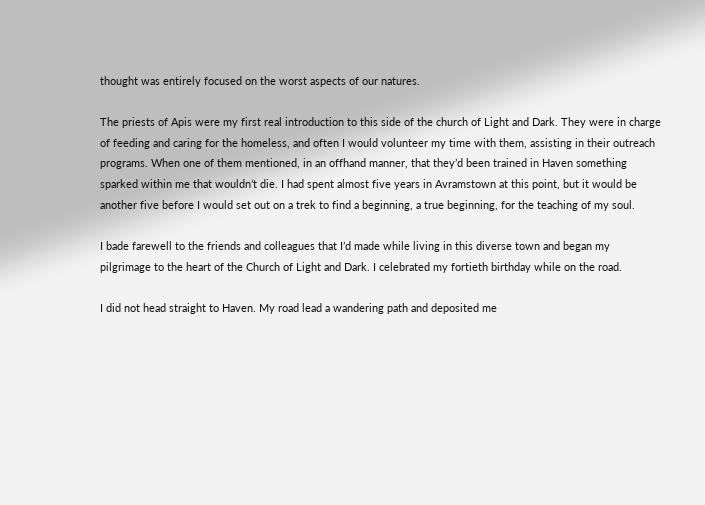thought was entirely focused on the worst aspects of our natures.

The priests of Apis were my first real introduction to this side of the church of Light and Dark. They were in charge of feeding and caring for the homeless, and often I would volunteer my time with them, assisting in their outreach programs. When one of them mentioned, in an offhand manner, that they’d been trained in Haven something sparked within me that wouldn’t die. I had spent almost five years in Avramstown at this point, but it would be another five before I would set out on a trek to find a beginning, a true beginning, for the teaching of my soul.

I bade farewell to the friends and colleagues that I’d made while living in this diverse town and began my pilgrimage to the heart of the Church of Light and Dark. I celebrated my fortieth birthday while on the road.

I did not head straight to Haven. My road lead a wandering path and deposited me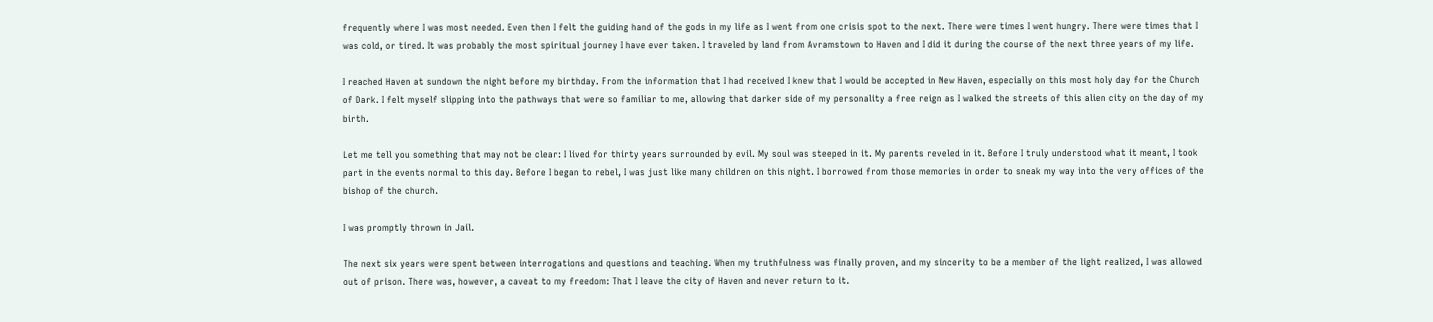frequently where I was most needed. Even then I felt the guiding hand of the gods in my life as I went from one crisis spot to the next. There were times I went hungry. There were times that I was cold, or tired. It was probably the most spiritual journey I have ever taken. I traveled by land from Avramstown to Haven and I did it during the course of the next three years of my life.

I reached Haven at sundown the night before my birthday. From the information that I had received I knew that I would be accepted in New Haven, especially on this most holy day for the Church of Dark. I felt myself slipping into the pathways that were so familiar to me, allowing that darker side of my personality a free reign as I walked the streets of this alien city on the day of my birth.

Let me tell you something that may not be clear: I lived for thirty years surrounded by evil. My soul was steeped in it. My parents reveled in it. Before I truly understood what it meant, I took part in the events normal to this day. Before I began to rebel, I was just like many children on this night. I borrowed from those memories in order to sneak my way into the very offices of the bishop of the church.

I was promptly thrown in Jail.

The next six years were spent between interrogations and questions and teaching. When my truthfulness was finally proven, and my sincerity to be a member of the light realized, I was allowed out of prison. There was, however, a caveat to my freedom: That I leave the city of Haven and never return to it.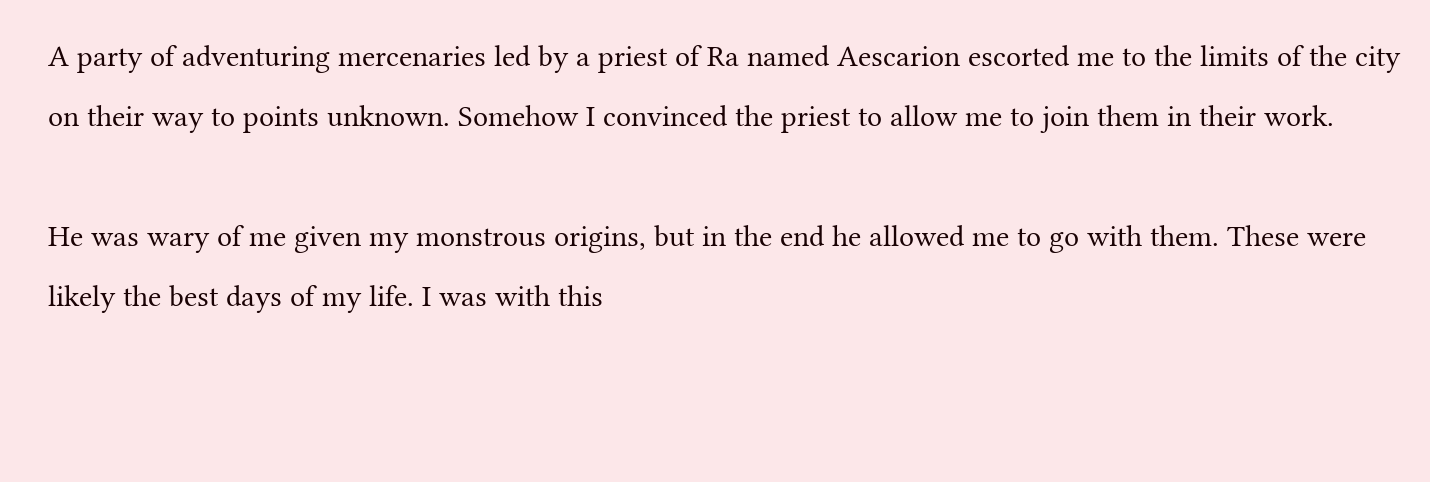A party of adventuring mercenaries led by a priest of Ra named Aescarion escorted me to the limits of the city on their way to points unknown. Somehow I convinced the priest to allow me to join them in their work.

He was wary of me given my monstrous origins, but in the end he allowed me to go with them. These were likely the best days of my life. I was with this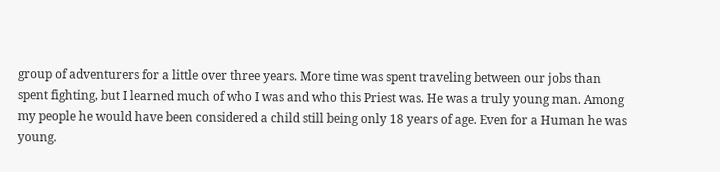group of adventurers for a little over three years. More time was spent traveling between our jobs than spent fighting, but I learned much of who I was and who this Priest was. He was a truly young man. Among my people he would have been considered a child still being only 18 years of age. Even for a Human he was young.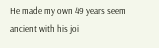He made my own 49 years seem ancient with his joi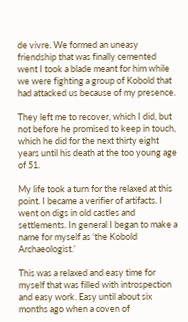de vivre. We formed an uneasy friendship that was finally cemented went I took a blade meant for him while we were fighting a group of Kobold that had attacked us because of my presence.

They left me to recover, which I did, but not before he promised to keep in touch, which he did for the next thirty eight years until his death at the too young age of 51.

My life took a turn for the relaxed at this point. I became a verifier of artifacts. I went on digs in old castles and settlements. In general I began to make a name for myself as ‘the Kobold Archaeologist.’

This was a relaxed and easy time for myself that was filled with introspection and easy work. Easy until about six months ago when a coven of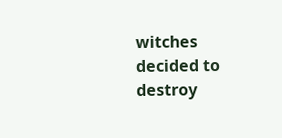witches decided to destroy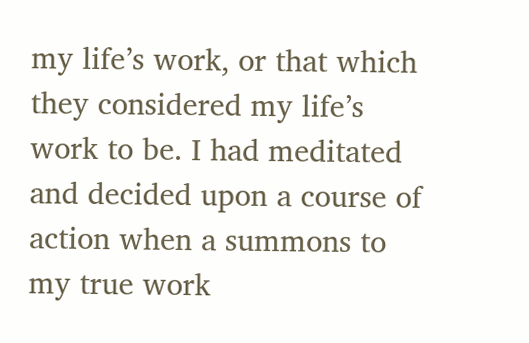my life’s work, or that which they considered my life’s work to be. I had meditated and decided upon a course of action when a summons to my true work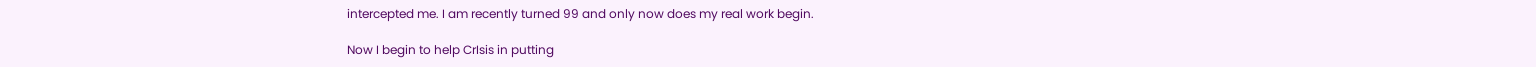intercepted me. I am recently turned 99 and only now does my real work begin.

Now I begin to help CrIsis in putting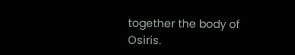together the body of Osiris.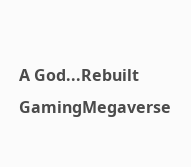A God...Rebuilt GamingMegaverse